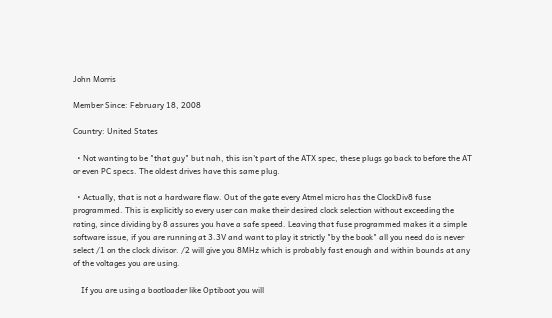John Morris

Member Since: February 18, 2008

Country: United States

  • Not wanting to be "that guy" but nah, this isn't part of the ATX spec, these plugs go back to before the AT or even PC specs. The oldest drives have this same plug.

  • Actually, that is not a hardware flaw. Out of the gate every Atmel micro has the ClockDiv8 fuse programmed. This is explicitly so every user can make their desired clock selection without exceeding the rating, since dividing by 8 assures you have a safe speed. Leaving that fuse programmed makes it a simple software issue, if you are running at 3.3V and want to play it strictly "by the book" all you need do is never select /1 on the clock divisor. /2 will give you 8MHz which is probably fast enough and within bounds at any of the voltages you are using.

    If you are using a bootloader like Optiboot you will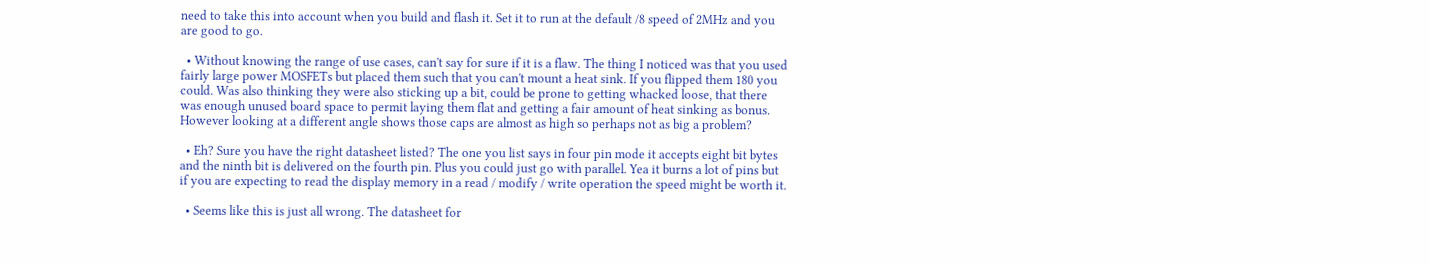need to take this into account when you build and flash it. Set it to run at the default /8 speed of 2MHz and you are good to go.

  • Without knowing the range of use cases, can't say for sure if it is a flaw. The thing I noticed was that you used fairly large power MOSFETs but placed them such that you can't mount a heat sink. If you flipped them 180 you could. Was also thinking they were also sticking up a bit, could be prone to getting whacked loose, that there was enough unused board space to permit laying them flat and getting a fair amount of heat sinking as bonus. However looking at a different angle shows those caps are almost as high so perhaps not as big a problem?

  • Eh? Sure you have the right datasheet listed? The one you list says in four pin mode it accepts eight bit bytes and the ninth bit is delivered on the fourth pin. Plus you could just go with parallel. Yea it burns a lot of pins but if you are expecting to read the display memory in a read / modify / write operation the speed might be worth it.

  • Seems like this is just all wrong. The datasheet for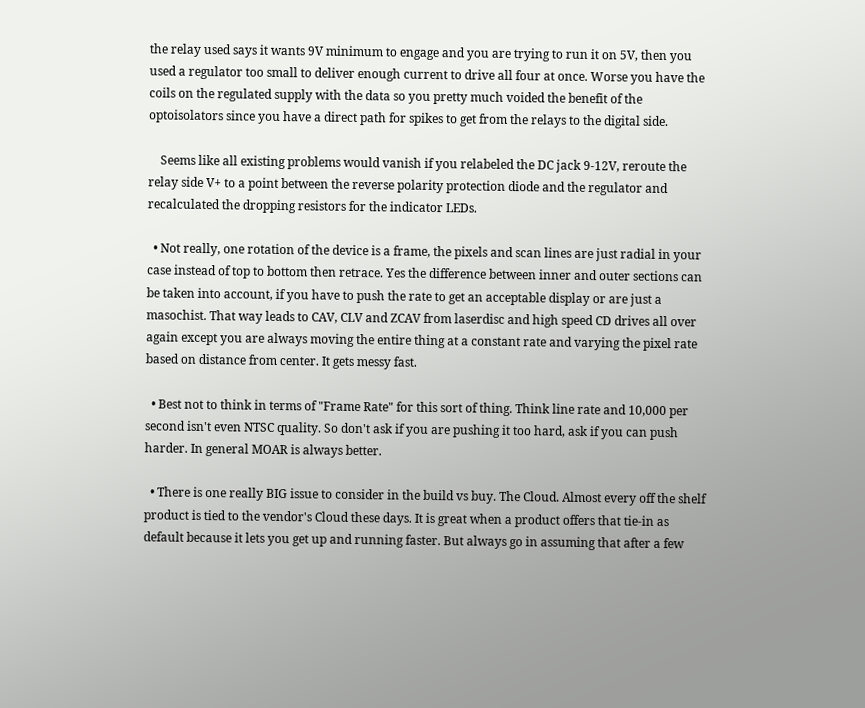the relay used says it wants 9V minimum to engage and you are trying to run it on 5V, then you used a regulator too small to deliver enough current to drive all four at once. Worse you have the coils on the regulated supply with the data so you pretty much voided the benefit of the optoisolators since you have a direct path for spikes to get from the relays to the digital side.

    Seems like all existing problems would vanish if you relabeled the DC jack 9-12V, reroute the relay side V+ to a point between the reverse polarity protection diode and the regulator and recalculated the dropping resistors for the indicator LEDs.

  • Not really, one rotation of the device is a frame, the pixels and scan lines are just radial in your case instead of top to bottom then retrace. Yes the difference between inner and outer sections can be taken into account, if you have to push the rate to get an acceptable display or are just a masochist. That way leads to CAV, CLV and ZCAV from laserdisc and high speed CD drives all over again except you are always moving the entire thing at a constant rate and varying the pixel rate based on distance from center. It gets messy fast.

  • Best not to think in terms of "Frame Rate" for this sort of thing. Think line rate and 10,000 per second isn't even NTSC quality. So don't ask if you are pushing it too hard, ask if you can push harder. In general MOAR is always better.

  • There is one really BIG issue to consider in the build vs buy. The Cloud. Almost every off the shelf product is tied to the vendor's Cloud these days. It is great when a product offers that tie-in as default because it lets you get up and running faster. But always go in assuming that after a few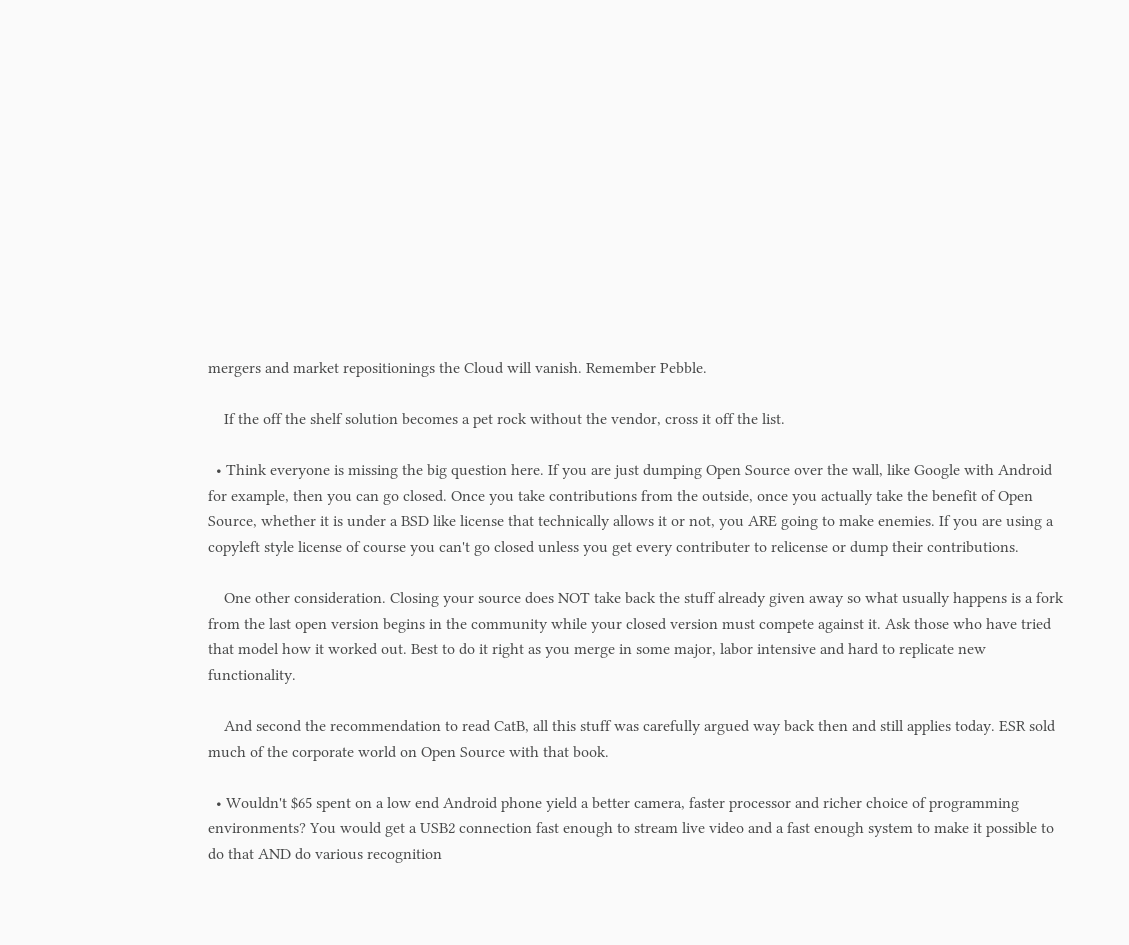mergers and market repositionings the Cloud will vanish. Remember Pebble.

    If the off the shelf solution becomes a pet rock without the vendor, cross it off the list.

  • Think everyone is missing the big question here. If you are just dumping Open Source over the wall, like Google with Android for example, then you can go closed. Once you take contributions from the outside, once you actually take the benefit of Open Source, whether it is under a BSD like license that technically allows it or not, you ARE going to make enemies. If you are using a copyleft style license of course you can't go closed unless you get every contributer to relicense or dump their contributions.

    One other consideration. Closing your source does NOT take back the stuff already given away so what usually happens is a fork from the last open version begins in the community while your closed version must compete against it. Ask those who have tried that model how it worked out. Best to do it right as you merge in some major, labor intensive and hard to replicate new functionality.

    And second the recommendation to read CatB, all this stuff was carefully argued way back then and still applies today. ESR sold much of the corporate world on Open Source with that book.

  • Wouldn't $65 spent on a low end Android phone yield a better camera, faster processor and richer choice of programming environments? You would get a USB2 connection fast enough to stream live video and a fast enough system to make it possible to do that AND do various recognition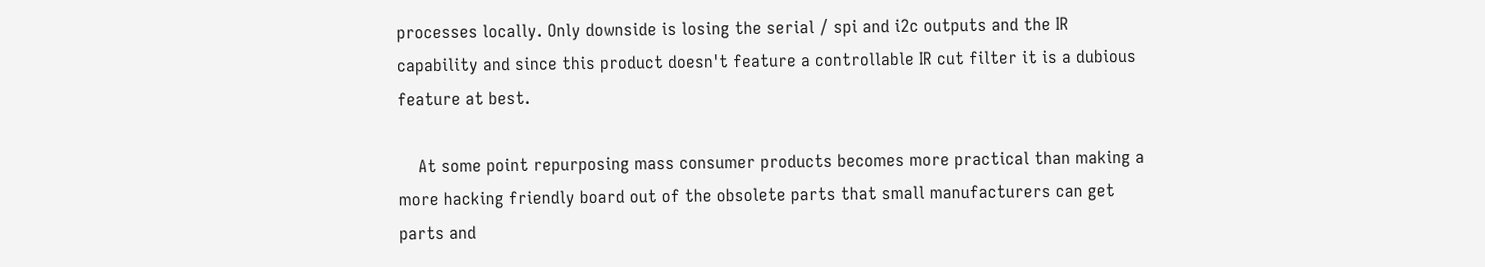processes locally. Only downside is losing the serial / spi and i2c outputs and the IR capability and since this product doesn't feature a controllable IR cut filter it is a dubious feature at best.

    At some point repurposing mass consumer products becomes more practical than making a more hacking friendly board out of the obsolete parts that small manufacturers can get parts and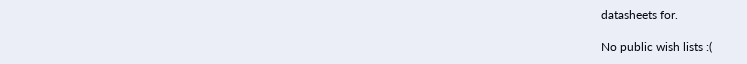datasheets for.

No public wish lists :(